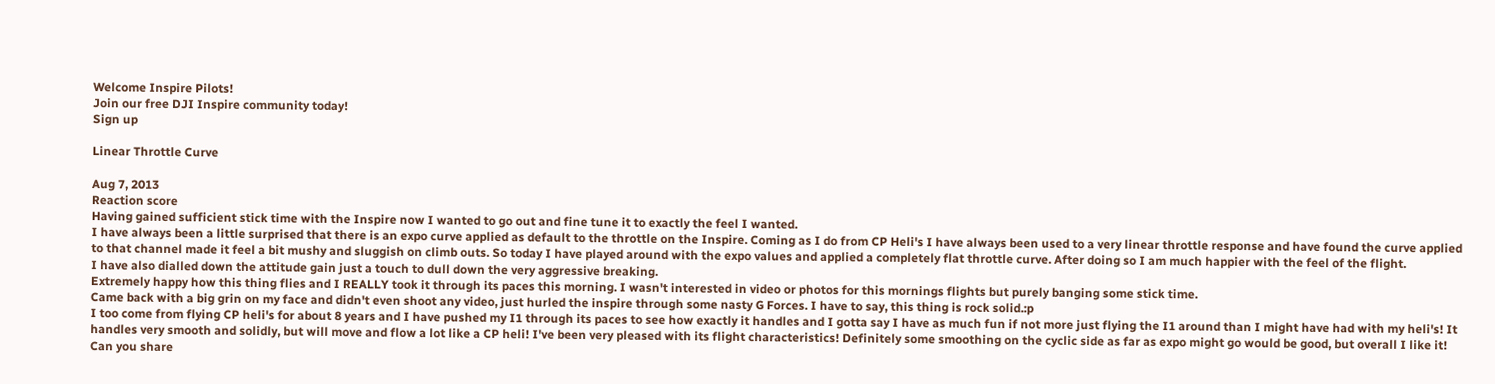Welcome Inspire Pilots!
Join our free DJI Inspire community today!
Sign up

Linear Throttle Curve

Aug 7, 2013
Reaction score
Having gained sufficient stick time with the Inspire now I wanted to go out and fine tune it to exactly the feel I wanted.
I have always been a little surprised that there is an expo curve applied as default to the throttle on the Inspire. Coming as I do from CP Heli's I have always been used to a very linear throttle response and have found the curve applied to that channel made it feel a bit mushy and sluggish on climb outs. So today I have played around with the expo values and applied a completely flat throttle curve. After doing so I am much happier with the feel of the flight.
I have also dialled down the attitude gain just a touch to dull down the very aggressive breaking.
Extremely happy how this thing flies and I REALLY took it through its paces this morning. I wasn't interested in video or photos for this mornings flights but purely banging some stick time.
Came back with a big grin on my face and didn't even shoot any video, just hurled the inspire through some nasty G Forces. I have to say, this thing is rock solid.:p
I too come from flying CP heli's for about 8 years and I have pushed my I1 through its paces to see how exactly it handles and I gotta say I have as much fun if not more just flying the I1 around than I might have had with my heli's! It handles very smooth and solidly, but will move and flow a lot like a CP heli! I've been very pleased with its flight characteristics! Definitely some smoothing on the cyclic side as far as expo might go would be good, but overall I like it!
Can you share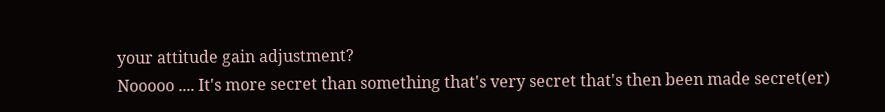your attitude gain adjustment?
Nooooo .... It's more secret than something that's very secret that's then been made secret(er)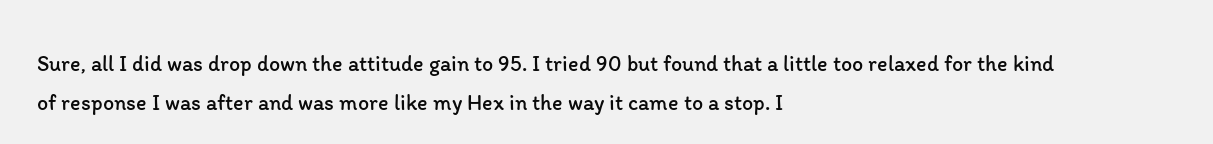Sure, all I did was drop down the attitude gain to 95. I tried 90 but found that a little too relaxed for the kind of response I was after and was more like my Hex in the way it came to a stop. I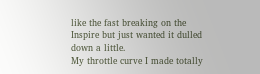like the fast breaking on the Inspire but just wanted it dulled down a little.
My throttle curve I made totally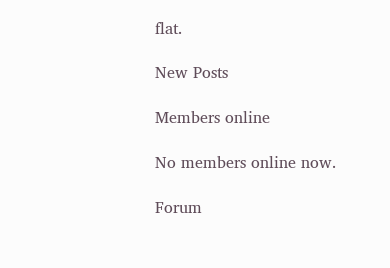flat.

New Posts

Members online

No members online now.

Forum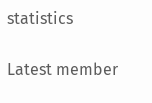statistics

Latest member